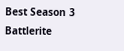Best Season 3 Battlerite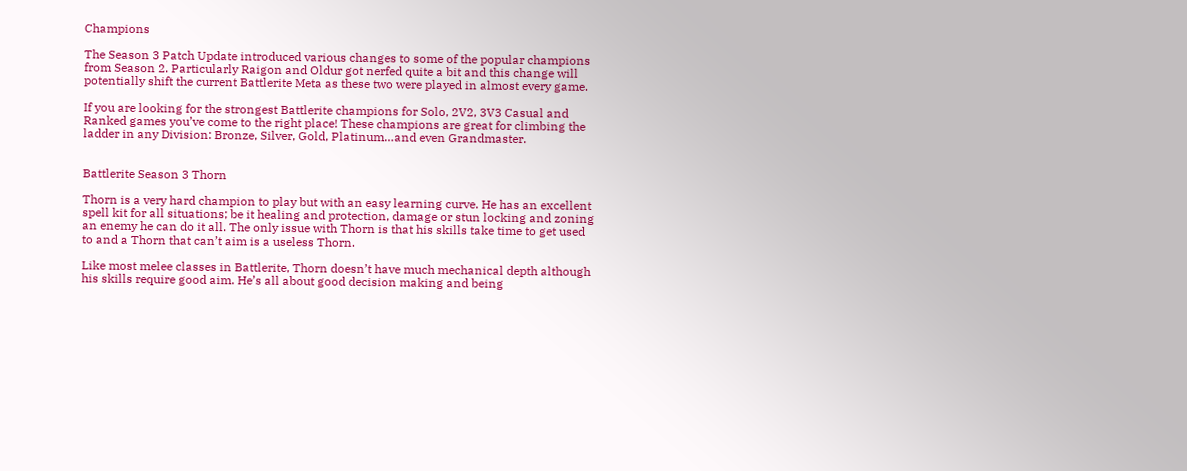Champions

The Season 3 Patch Update introduced various changes to some of the popular champions from Season 2. Particularly Raigon and Oldur got nerfed quite a bit and this change will potentially shift the current Battlerite Meta as these two were played in almost every game.

If you are looking for the strongest Battlerite champions for Solo, 2V2, 3V3 Casual and Ranked games you’ve come to the right place! These champions are great for climbing the ladder in any Division: Bronze, Silver, Gold, Platinum…and even Grandmaster.


Battlerite Season 3 Thorn

Thorn is a very hard champion to play but with an easy learning curve. He has an excellent spell kit for all situations; be it healing and protection, damage or stun locking and zoning an enemy he can do it all. The only issue with Thorn is that his skills take time to get used to and a Thorn that can’t aim is a useless Thorn.

Like most melee classes in Battlerite, Thorn doesn’t have much mechanical depth although his skills require good aim. He’s all about good decision making and being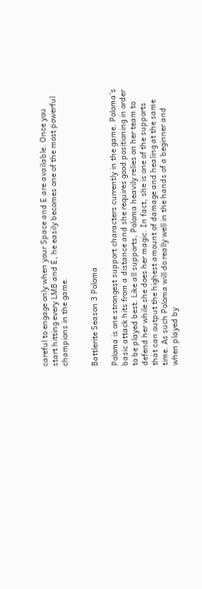careful to engage only when your Space and E are available. Once you start hitting every LMB and E, he easily becomes one of the most powerful champions in the game.


Battlerite Season 3 Poloma

Poloma is one strongest support characters currently in the game. Poloma’s basic attack hits from a distance and she requires good positioning in order to be played best. Like all supports, Poloma heavily relies on her team to defend her while she does her magic. In fact, she is one of the supports that can output the highest amount of damage and healing at the same time. As such Poloma will do really well in the hands of a beginner and when played by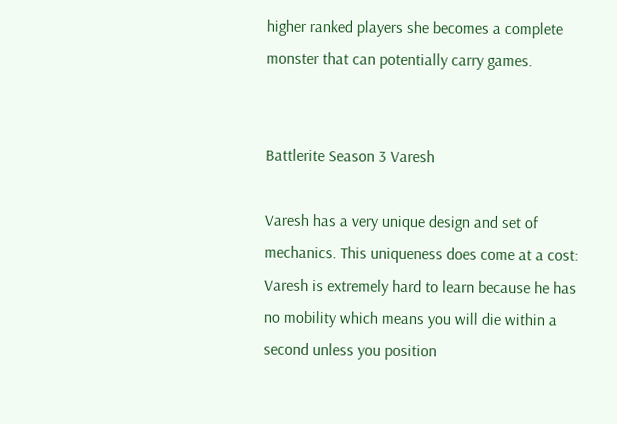higher ranked players she becomes a complete monster that can potentially carry games.


Battlerite Season 3 Varesh

Varesh has a very unique design and set of mechanics. This uniqueness does come at a cost: Varesh is extremely hard to learn because he has no mobility which means you will die within a second unless you position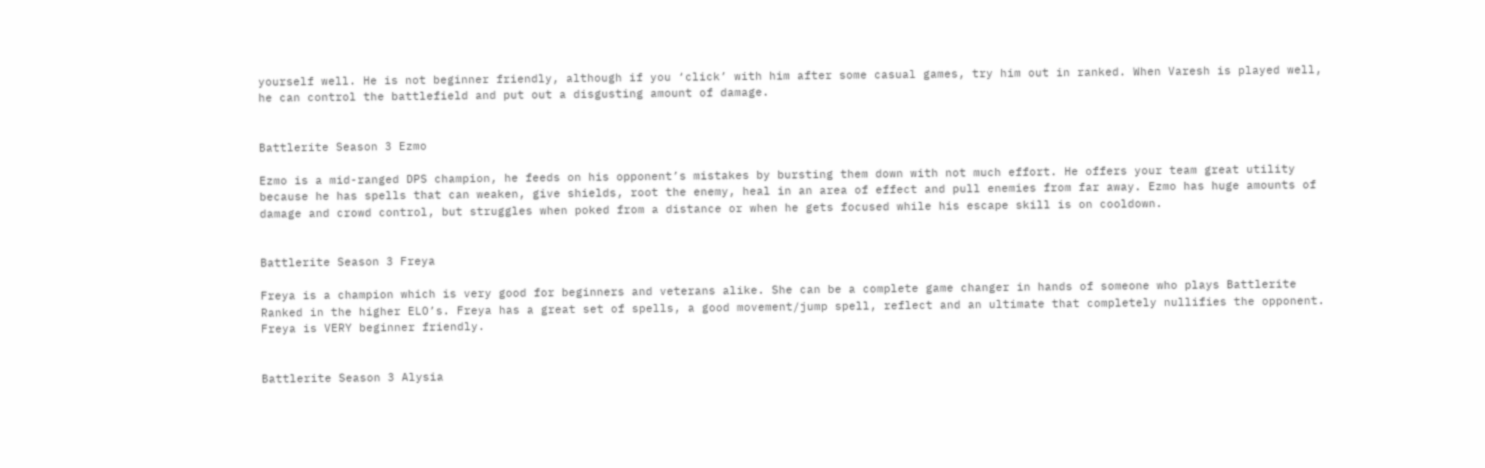yourself well. He is not beginner friendly, although if you ‘click’ with him after some casual games, try him out in ranked. When Varesh is played well, he can control the battlefield and put out a disgusting amount of damage.


Battlerite Season 3 Ezmo

Ezmo is a mid-ranged DPS champion, he feeds on his opponent’s mistakes by bursting them down with not much effort. He offers your team great utility because he has spells that can weaken, give shields, root the enemy, heal in an area of effect and pull enemies from far away. Ezmo has huge amounts of damage and crowd control, but struggles when poked from a distance or when he gets focused while his escape skill is on cooldown.


Battlerite Season 3 Freya

Freya is a champion which is very good for beginners and veterans alike. She can be a complete game changer in hands of someone who plays Battlerite Ranked in the higher ELO’s. Freya has a great set of spells, a good movement/jump spell, reflect and an ultimate that completely nullifies the opponent. Freya is VERY beginner friendly.


Battlerite Season 3 Alysia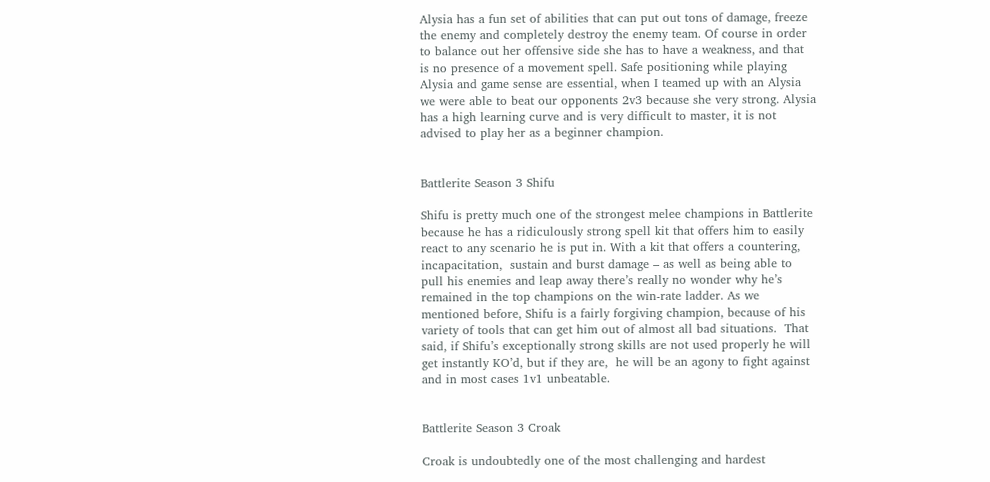Alysia has a fun set of abilities that can put out tons of damage, freeze the enemy and completely destroy the enemy team. Of course in order to balance out her offensive side she has to have a weakness, and that is no presence of a movement spell. Safe positioning while playing Alysia and game sense are essential, when I teamed up with an Alysia we were able to beat our opponents 2v3 because she very strong. Alysia has a high learning curve and is very difficult to master, it is not advised to play her as a beginner champion.


Battlerite Season 3 Shifu

Shifu is pretty much one of the strongest melee champions in Battlerite because he has a ridiculously strong spell kit that offers him to easily react to any scenario he is put in. With a kit that offers a countering, incapacitation,  sustain and burst damage – as well as being able to pull his enemies and leap away there’s really no wonder why he’s remained in the top champions on the win-rate ladder. As we mentioned before, Shifu is a fairly forgiving champion, because of his variety of tools that can get him out of almost all bad situations.  That said, if Shifu’s exceptionally strong skills are not used properly he will get instantly KO’d, but if they are,  he will be an agony to fight against and in most cases 1v1 unbeatable.


Battlerite Season 3 Croak

Croak is undoubtedly one of the most challenging and hardest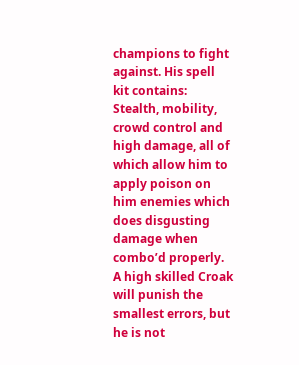champions to fight against. His spell kit contains: Stealth, mobility, crowd control and high damage, all of which allow him to apply poison on him enemies which does disgusting damage when combo’d properly. A high skilled Croak will punish the smallest errors, but he is not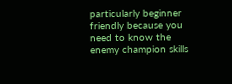particularly beginner friendly because you need to know the enemy champion skills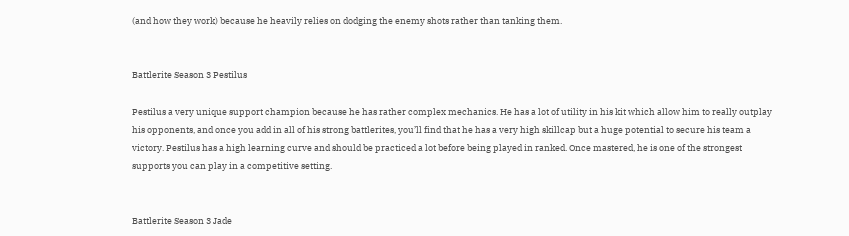(and how they work) because he heavily relies on dodging the enemy shots rather than tanking them.


Battlerite Season 3 Pestilus

Pestilus a very unique support champion because he has rather complex mechanics. He has a lot of utility in his kit which allow him to really outplay his opponents, and once you add in all of his strong battlerites, you’ll find that he has a very high skillcap but a huge potential to secure his team a victory. Pestilus has a high learning curve and should be practiced a lot before being played in ranked. Once mastered, he is one of the strongest supports you can play in a competitive setting.


Battlerite Season 3 Jade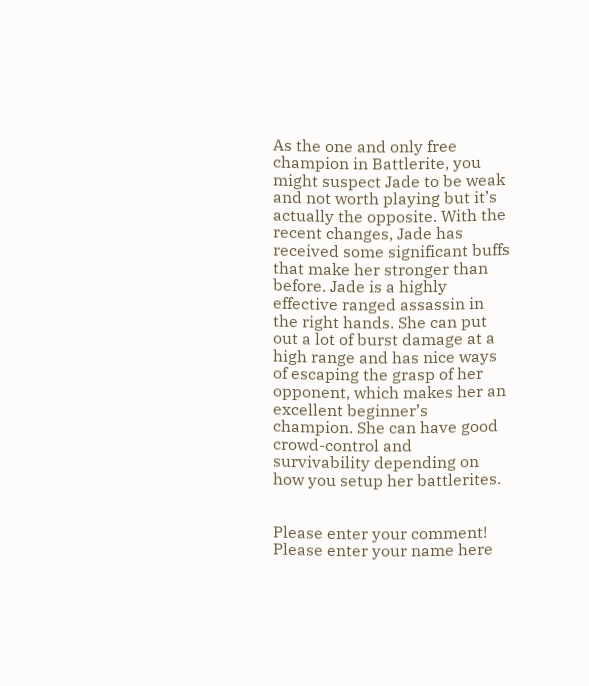As the one and only free champion in Battlerite, you might suspect Jade to be weak and not worth playing but it’s actually the opposite. With the recent changes, Jade has received some significant buffs that make her stronger than before. Jade is a highly effective ranged assassin in the right hands. She can put out a lot of burst damage at a high range and has nice ways of escaping the grasp of her opponent, which makes her an excellent beginner’s champion. She can have good crowd-control and survivability depending on how you setup her battlerites.


Please enter your comment!
Please enter your name here